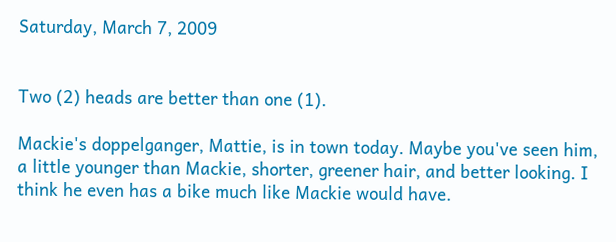Saturday, March 7, 2009


Two (2) heads are better than one (1).

Mackie's doppelganger, Mattie, is in town today. Maybe you've seen him, a little younger than Mackie, shorter, greener hair, and better looking. I think he even has a bike much like Mackie would have.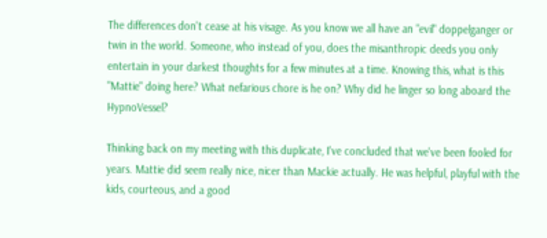The differences don't cease at his visage. As you know we all have an "evil" doppelganger or twin in the world. Someone, who instead of you, does the misanthropic deeds you only entertain in your darkest thoughts for a few minutes at a time. Knowing this, what is this "Mattie" doing here? What nefarious chore is he on? Why did he linger so long aboard the HypnoVessel?

Thinking back on my meeting with this duplicate, I've concluded that we've been fooled for years. Mattie did seem really nice, nicer than Mackie actually. He was helpful, playful with the kids, courteous, and a good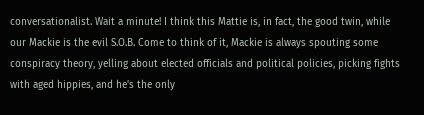conversationalist. Wait a minute! I think this Mattie is, in fact, the good twin, while our Mackie is the evil S.O.B. Come to think of it, Mackie is always spouting some conspiracy theory, yelling about elected officials and political policies, picking fights with aged hippies, and he's the only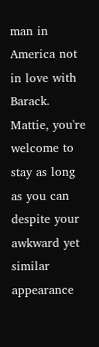man in America not in love with Barack. Mattie, you're welcome to stay as long as you can despite your awkward yet similar appearance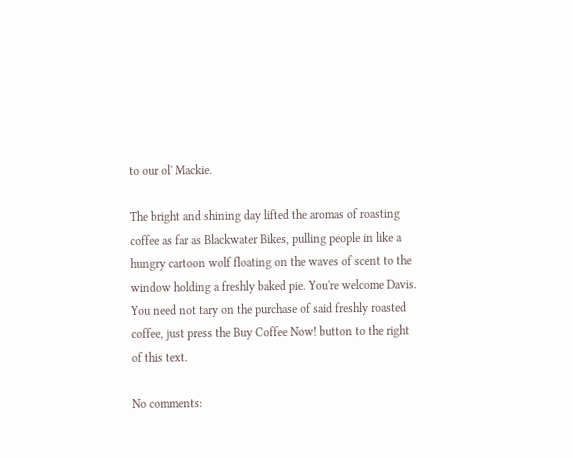to our ol' Mackie.

The bright and shining day lifted the aromas of roasting coffee as far as Blackwater Bikes, pulling people in like a hungry cartoon wolf floating on the waves of scent to the window holding a freshly baked pie. You're welcome Davis. You need not tary on the purchase of said freshly roasted coffee, just press the Buy Coffee Now! button to the right of this text.

No comments: